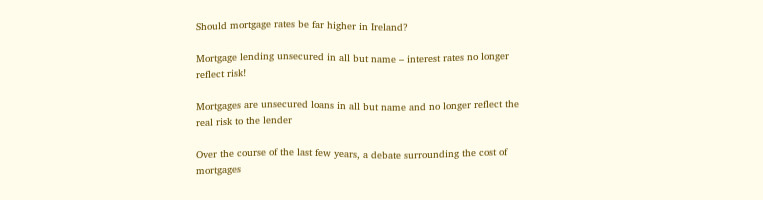Should mortgage rates be far higher in Ireland?

Mortgage lending unsecured in all but name – interest rates no longer reflect risk!

Mortgages are unsecured loans in all but name and no longer reflect the real risk to the lender

Over the course of the last few years, a debate surrounding the cost of mortgages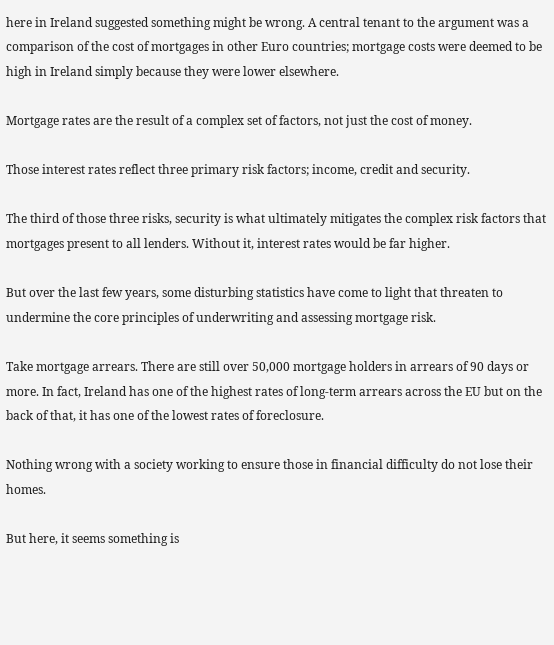here in Ireland suggested something might be wrong. A central tenant to the argument was a comparison of the cost of mortgages in other Euro countries; mortgage costs were deemed to be high in Ireland simply because they were lower elsewhere.

Mortgage rates are the result of a complex set of factors, not just the cost of money.

Those interest rates reflect three primary risk factors; income, credit and security.

The third of those three risks, security is what ultimately mitigates the complex risk factors that mortgages present to all lenders. Without it, interest rates would be far higher.

But over the last few years, some disturbing statistics have come to light that threaten to undermine the core principles of underwriting and assessing mortgage risk.

Take mortgage arrears. There are still over 50,000 mortgage holders in arrears of 90 days or more. In fact, Ireland has one of the highest rates of long-term arrears across the EU but on the back of that, it has one of the lowest rates of foreclosure.

Nothing wrong with a society working to ensure those in financial difficulty do not lose their homes.

But here, it seems something is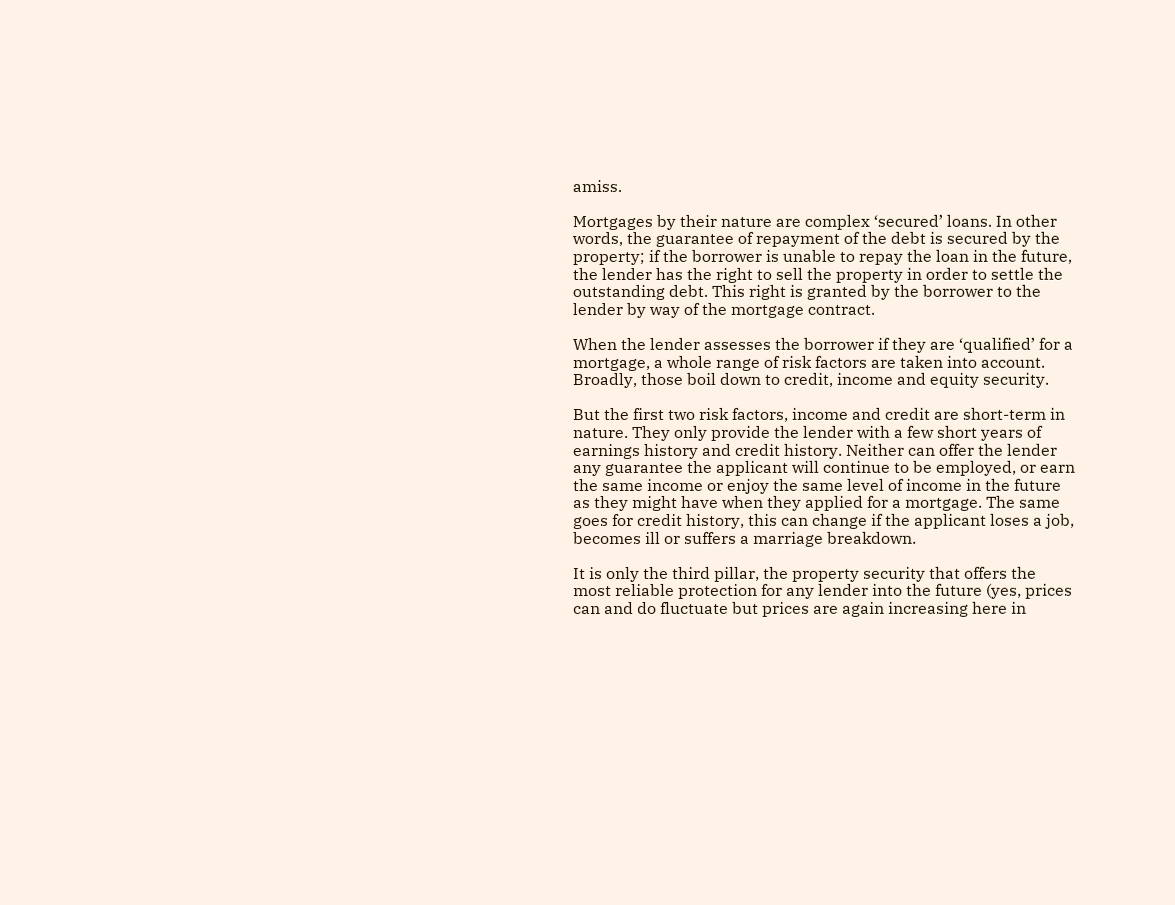amiss.

Mortgages by their nature are complex ‘secured’ loans. In other words, the guarantee of repayment of the debt is secured by the property; if the borrower is unable to repay the loan in the future, the lender has the right to sell the property in order to settle the outstanding debt. This right is granted by the borrower to the lender by way of the mortgage contract.

When the lender assesses the borrower if they are ‘qualified’ for a mortgage, a whole range of risk factors are taken into account. Broadly, those boil down to credit, income and equity security.

But the first two risk factors, income and credit are short-term in nature. They only provide the lender with a few short years of earnings history and credit history. Neither can offer the lender any guarantee the applicant will continue to be employed, or earn the same income or enjoy the same level of income in the future as they might have when they applied for a mortgage. The same goes for credit history, this can change if the applicant loses a job, becomes ill or suffers a marriage breakdown.

It is only the third pillar, the property security that offers the most reliable protection for any lender into the future (yes, prices can and do fluctuate but prices are again increasing here in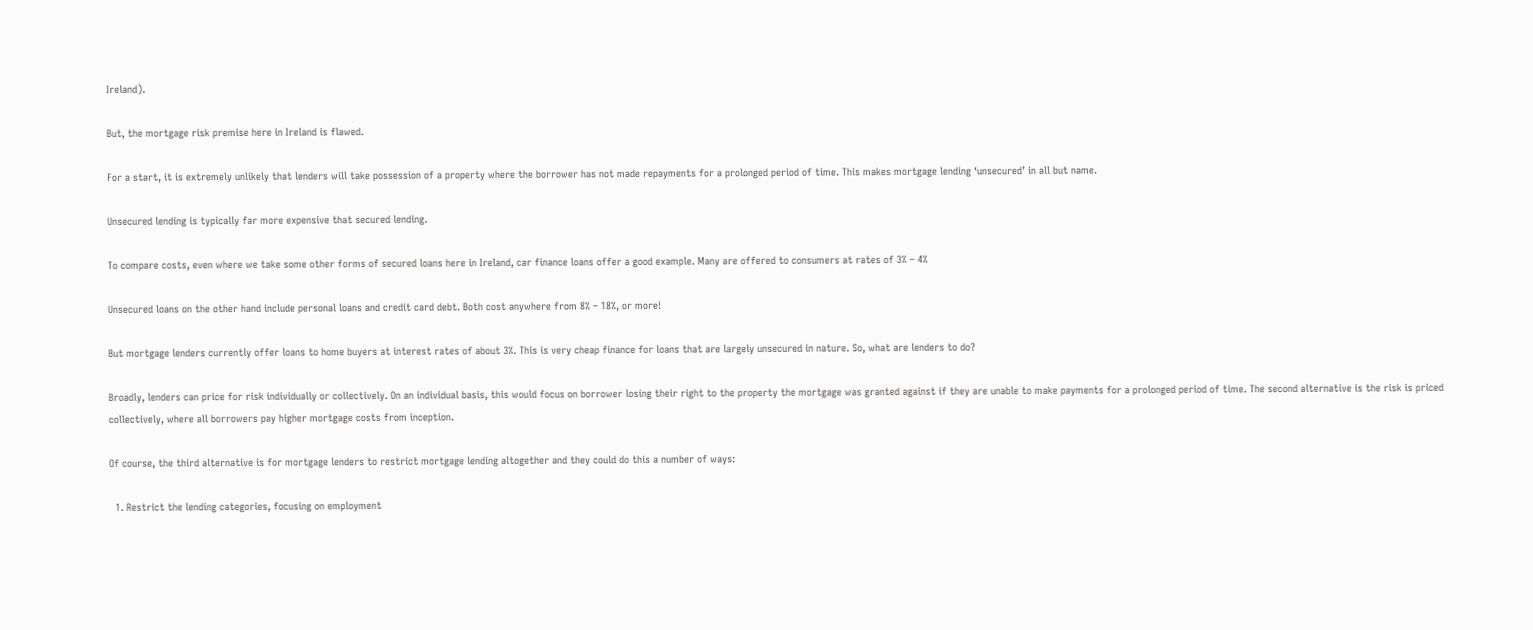Ireland).

But, the mortgage risk premise here in Ireland is flawed.

For a start, it is extremely unlikely that lenders will take possession of a property where the borrower has not made repayments for a prolonged period of time. This makes mortgage lending ‘unsecured’ in all but name.

Unsecured lending is typically far more expensive that secured lending.

To compare costs, even where we take some other forms of secured loans here in Ireland, car finance loans offer a good example. Many are offered to consumers at rates of 3% – 4%

Unsecured loans on the other hand include personal loans and credit card debt. Both cost anywhere from 8% – 18%, or more!

But mortgage lenders currently offer loans to home buyers at interest rates of about 3%. This is very cheap finance for loans that are largely unsecured in nature. So, what are lenders to do?

Broadly, lenders can price for risk individually or collectively. On an individual basis, this would focus on borrower losing their right to the property the mortgage was granted against if they are unable to make payments for a prolonged period of time. The second alternative is the risk is priced collectively, where all borrowers pay higher mortgage costs from inception.

Of course, the third alternative is for mortgage lenders to restrict mortgage lending altogether and they could do this a number of ways:

  1. Restrict the lending categories, focusing on employment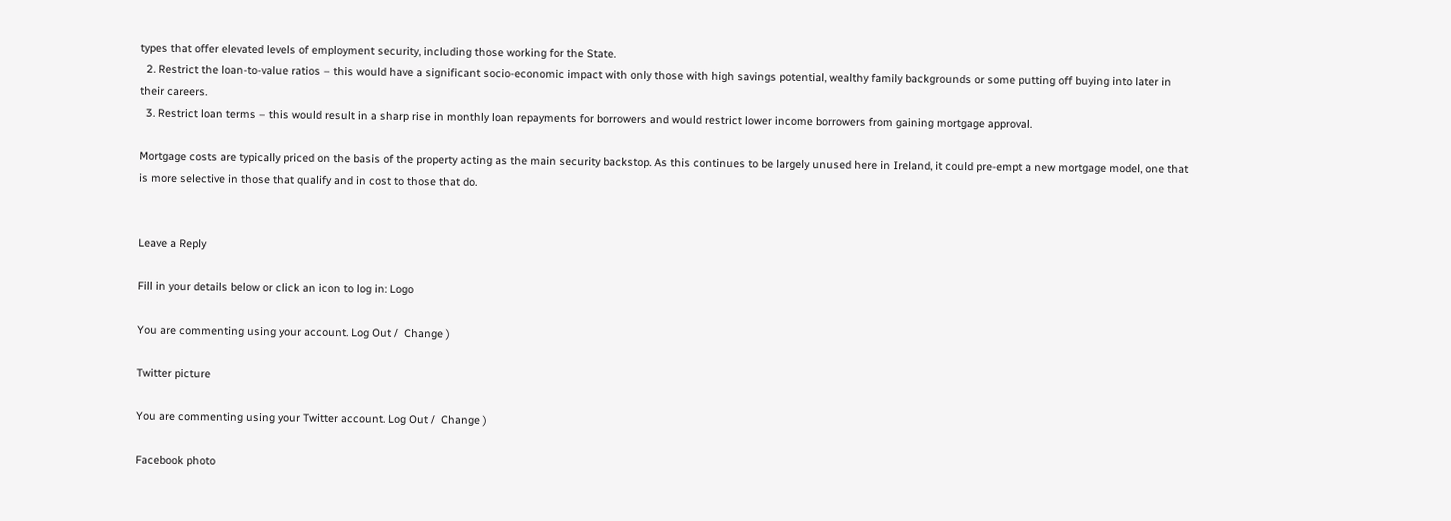types that offer elevated levels of employment security, including those working for the State.
  2. Restrict the loan-to-value ratios – this would have a significant socio-economic impact with only those with high savings potential, wealthy family backgrounds or some putting off buying into later in their careers.
  3. Restrict loan terms – this would result in a sharp rise in monthly loan repayments for borrowers and would restrict lower income borrowers from gaining mortgage approval.

Mortgage costs are typically priced on the basis of the property acting as the main security backstop. As this continues to be largely unused here in Ireland, it could pre-empt a new mortgage model, one that is more selective in those that qualify and in cost to those that do.


Leave a Reply

Fill in your details below or click an icon to log in: Logo

You are commenting using your account. Log Out /  Change )

Twitter picture

You are commenting using your Twitter account. Log Out /  Change )

Facebook photo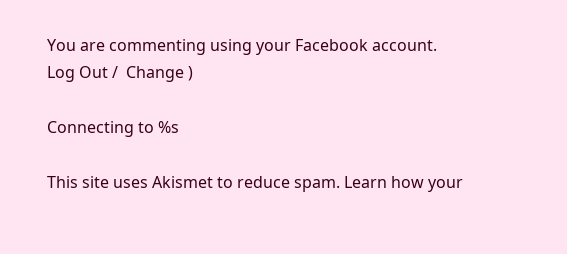You are commenting using your Facebook account. Log Out /  Change )

Connecting to %s

This site uses Akismet to reduce spam. Learn how your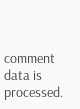comment data is processed.